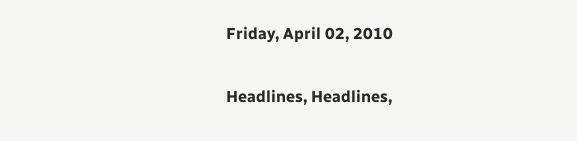Friday, April 02, 2010

Headlines, Headlines,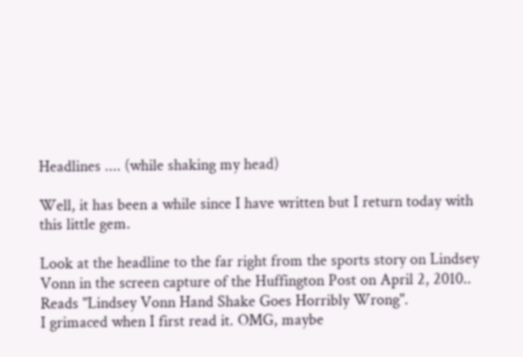Headlines .... (while shaking my head)

Well, it has been a while since I have written but I return today with this little gem.

Look at the headline to the far right from the sports story on Lindsey Vonn in the screen capture of the Huffington Post on April 2, 2010..
Reads "Lindsey Vonn Hand Shake Goes Horribly Wrong".
I grimaced when I first read it. OMG, maybe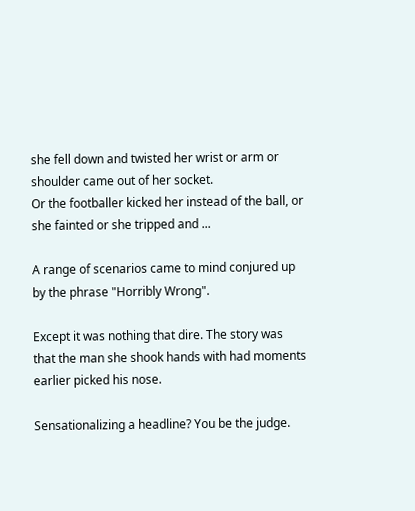she fell down and twisted her wrist or arm or shoulder came out of her socket.
Or the footballer kicked her instead of the ball, or she fainted or she tripped and ...

A range of scenarios came to mind conjured up by the phrase "Horribly Wrong".

Except it was nothing that dire. The story was that the man she shook hands with had moments earlier picked his nose.

Sensationalizing a headline? You be the judge.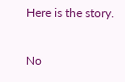Here is the story.

No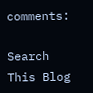comments:

Search This Blog